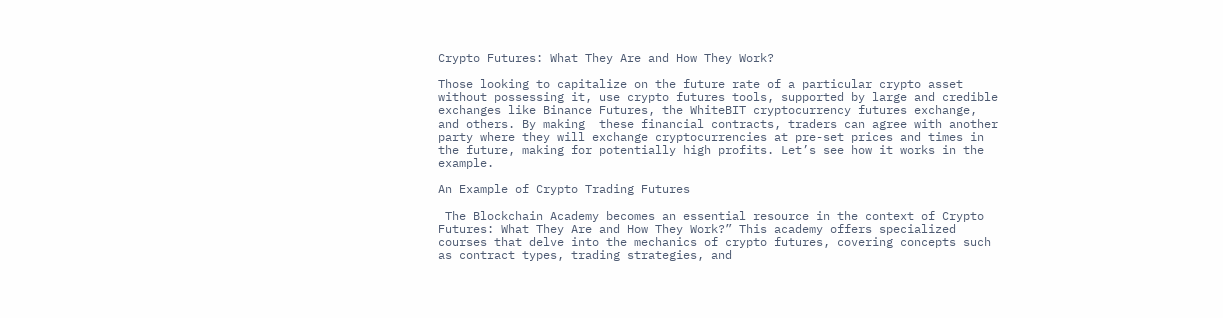Crypto Futures: What They Are and How They Work?

Those looking to capitalize on the future rate of a particular crypto asset without possessing it, use crypto futures tools, supported by large and credible exchanges like Binance Futures, the WhiteBIT cryptocurrency futures exchange, and others. By making  these financial contracts, traders can agree with another party where they will exchange cryptocurrencies at pre-set prices and times in the future, making for potentially high profits. Let’s see how it works in the example.

An Example of Crypto Trading Futures

 The Blockchain Academy becomes an essential resource in the context of Crypto Futures: What They Are and How They Work?” This academy offers specialized courses that delve into the mechanics of crypto futures, covering concepts such as contract types, trading strategies, and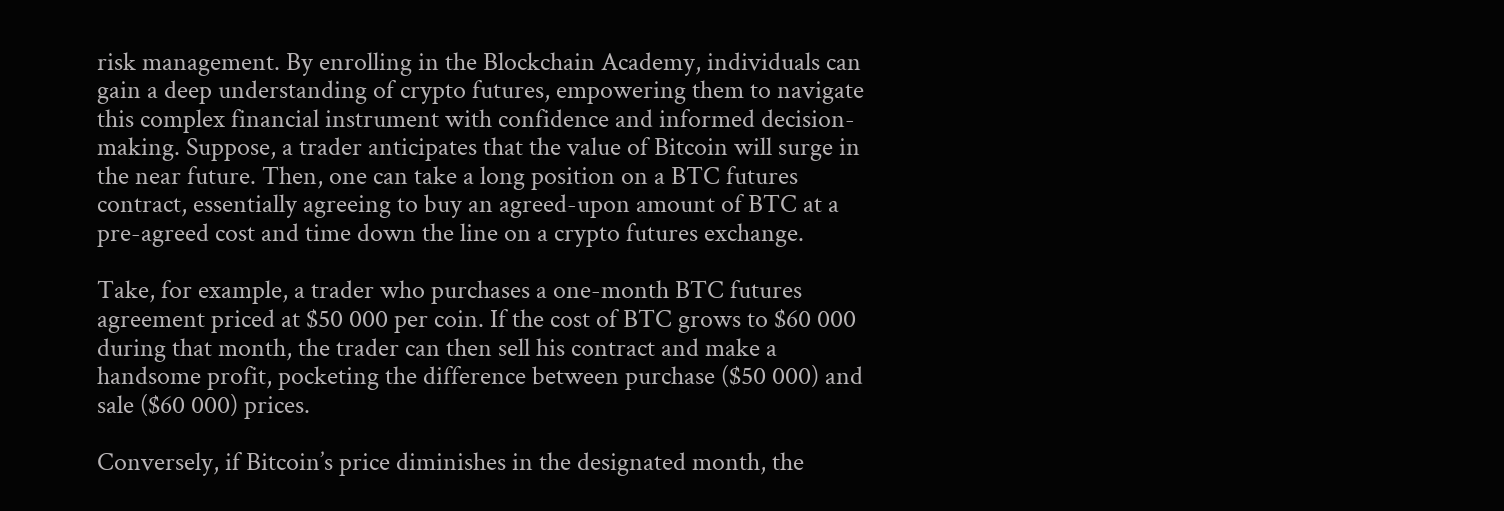risk management. By enrolling in the Blockchain Academy, individuals can gain a deep understanding of crypto futures, empowering them to navigate this complex financial instrument with confidence and informed decision-making. Suppose, a trader anticipates that the value of Bitcoin will surge in the near future. Then, one can take a long position on a BTC futures contract, essentially agreeing to buy an agreed-upon amount of BTC at a pre-agreed cost and time down the line on a crypto futures exchange.

Take, for example, a trader who purchases a one-month BTC futures agreement priced at $50 000 per coin. If the cost of BTC grows to $60 000 during that month, the trader can then sell his contract and make a handsome profit, pocketing the difference between purchase ($50 000) and sale ($60 000) prices.

Conversely, if Bitcoin’s price diminishes in the designated month, the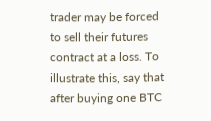trader may be forced to sell their futures contract at a loss. To illustrate this, say that after buying one BTC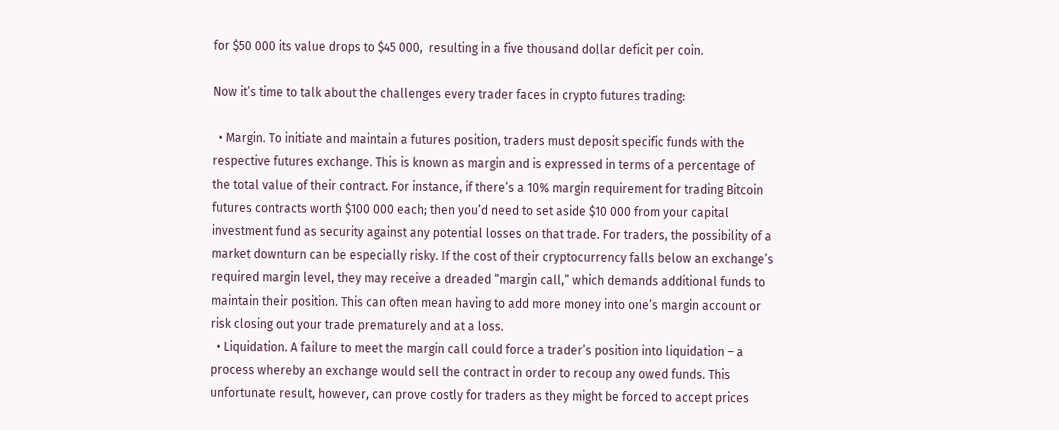for $50 000 its value drops to $45 000,  resulting in a five thousand dollar deficit per coin.

Now it’s time to talk about the challenges every trader faces in crypto futures trading:

  • Margin. To initiate and maintain a futures position, traders must deposit specific funds with the respective futures exchange. This is known as margin and is expressed in terms of a percentage of the total value of their contract. For instance, if there’s a 10% margin requirement for trading Bitcoin futures contracts worth $100 000 each; then you’d need to set aside $10 000 from your capital investment fund as security against any potential losses on that trade. For traders, the possibility of a market downturn can be especially risky. If the cost of their cryptocurrency falls below an exchange’s required margin level, they may receive a dreaded “margin call,” which demands additional funds to maintain their position. This can often mean having to add more money into one’s margin account or risk closing out your trade prematurely and at a loss.
  • Liquidation. A failure to meet the margin call could force a trader’s position into liquidation – a process whereby an exchange would sell the contract in order to recoup any owed funds. This unfortunate result, however, can prove costly for traders as they might be forced to accept prices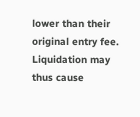lower than their original entry fee. Liquidation may thus cause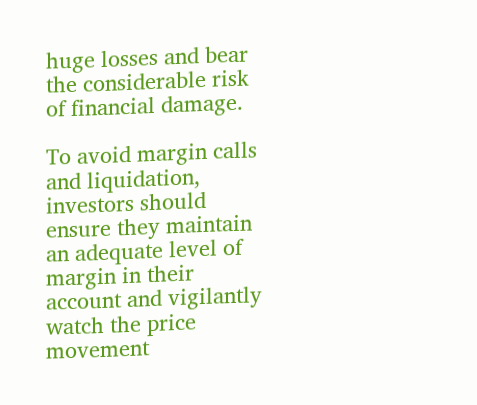huge losses and bear the considerable risk of financial damage.

To avoid margin calls and liquidation, investors should ensure they maintain an adequate level of margin in their account and vigilantly watch the price movement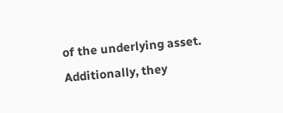of the underlying asset. Additionally, they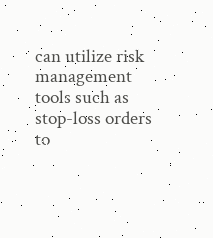can utilize risk management tools such as stop-loss orders to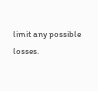limit any possible losses.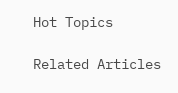Hot Topics

Related Articles